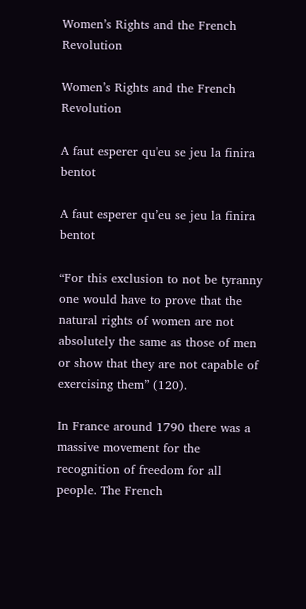Women’s Rights and the French Revolution

Women’s Rights and the French Revolution

A faut esperer qu'eu se jeu la finira bentot

A faut esperer qu’eu se jeu la finira bentot

“For this exclusion to not be tyranny one would have to prove that the natural rights of women are not absolutely the same as those of men or show that they are not capable of exercising them” (120).

In France around 1790 there was a massive movement for the recognition of freedom for all people. The French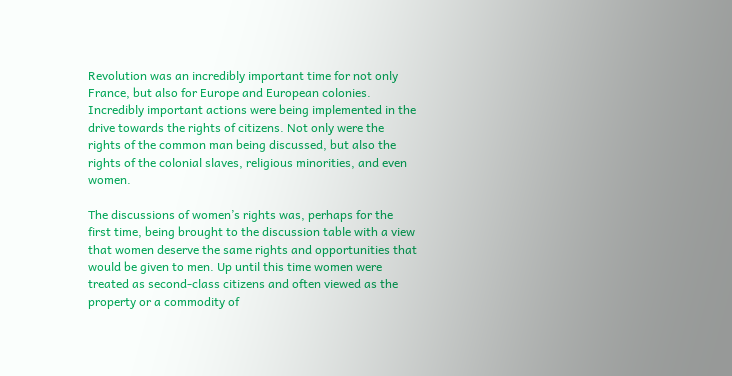Revolution was an incredibly important time for not only France, but also for Europe and European colonies. Incredibly important actions were being implemented in the drive towards the rights of citizens. Not only were the rights of the common man being discussed, but also the rights of the colonial slaves, religious minorities, and even women.

The discussions of women’s rights was, perhaps for the first time, being brought to the discussion table with a view that women deserve the same rights and opportunities that would be given to men. Up until this time women were treated as second-class citizens and often viewed as the property or a commodity of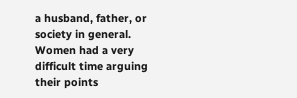a husband, father, or society in general. Women had a very difficult time arguing their points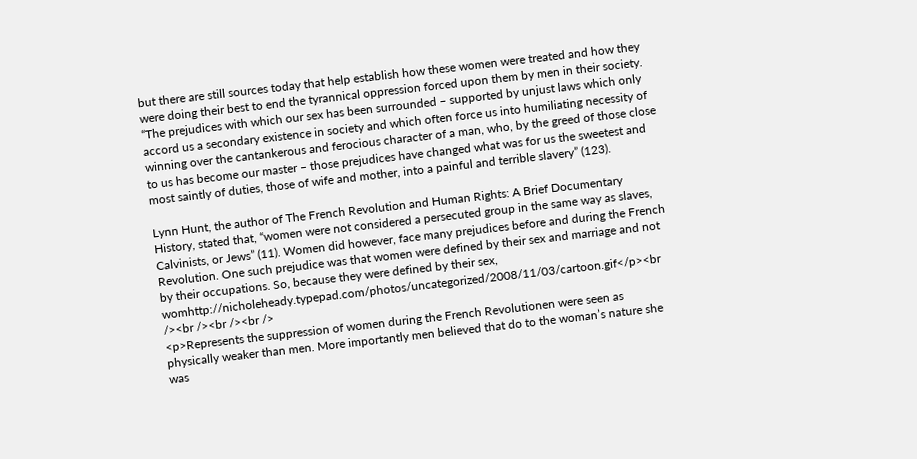but there are still sources today that help establish how these women were treated and how they were doing their best to end the tyrannical oppression forced upon them by men in their society. “The prejudices with which our sex has been surrounded – supported by unjust laws which only accord us a secondary existence in society and which often force us into humiliating necessity of winning over the cantankerous and ferocious character of a man, who, by the greed of those close to us has become our master – those prejudices have changed what was for us the sweetest and most saintly of duties, those of wife and mother, into a painful and terrible slavery” (123).

Lynn Hunt, the author of The French Revolution and Human Rights: A Brief Documentary History, stated that, “women were not considered a persecuted group in the same way as slaves, Calvinists, or Jews” (11). Women did however, face many prejudices before and during the French Revolution. One such prejudice was that women were defined by their sex and marriage and not by their occupations. So, because they were defined by their sex, womhttp://nicholeheady.typepad.com/photos/uncategorized/2008/11/03/cartoon.gif</p><br /><br /><br /><br />
<p>Represents the suppression of women during the French Revolutionen were seen as physically weaker than men. More importantly men believed that do to the woman’s nature she was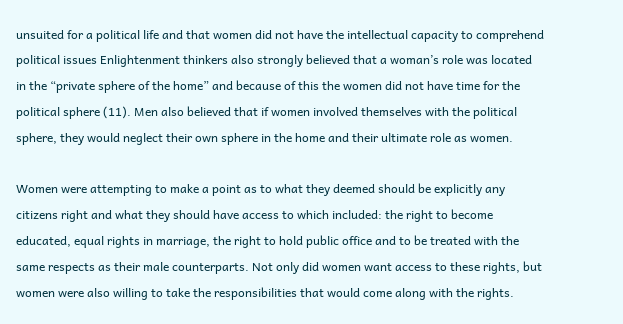unsuited for a political life and that women did not have the intellectual capacity to comprehend political issues Enlightenment thinkers also strongly believed that a woman’s role was located in the “private sphere of the home” and because of this the women did not have time for the political sphere (11). Men also believed that if women involved themselves with the political sphere, they would neglect their own sphere in the home and their ultimate role as women.

Women were attempting to make a point as to what they deemed should be explicitly any citizens right and what they should have access to which included: the right to become educated, equal rights in marriage, the right to hold public office and to be treated with the same respects as their male counterparts. Not only did women want access to these rights, but women were also willing to take the responsibilities that would come along with the rights.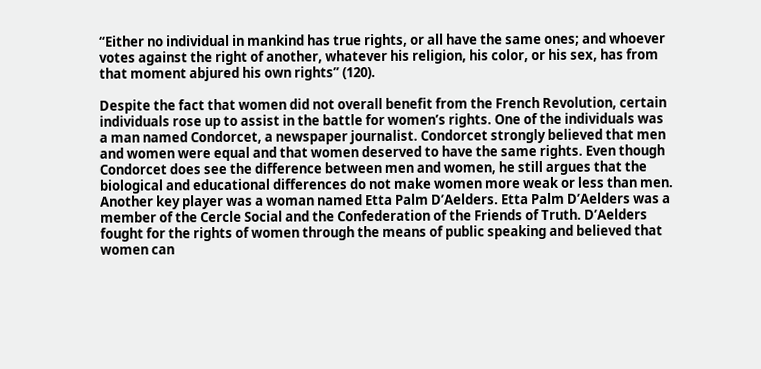“Either no individual in mankind has true rights, or all have the same ones; and whoever votes against the right of another, whatever his religion, his color, or his sex, has from that moment abjured his own rights” (120).

Despite the fact that women did not overall benefit from the French Revolution, certain individuals rose up to assist in the battle for women’s rights. One of the individuals was a man named Condorcet, a newspaper journalist. Condorcet strongly believed that men and women were equal and that women deserved to have the same rights. Even though Condorcet does see the difference between men and women, he still argues that the biological and educational differences do not make women more weak or less than men. Another key player was a woman named Etta Palm D’Aelders. Etta Palm D’Aelders was a member of the Cercle Social and the Confederation of the Friends of Truth. D’Aelders fought for the rights of women through the means of public speaking and believed that women can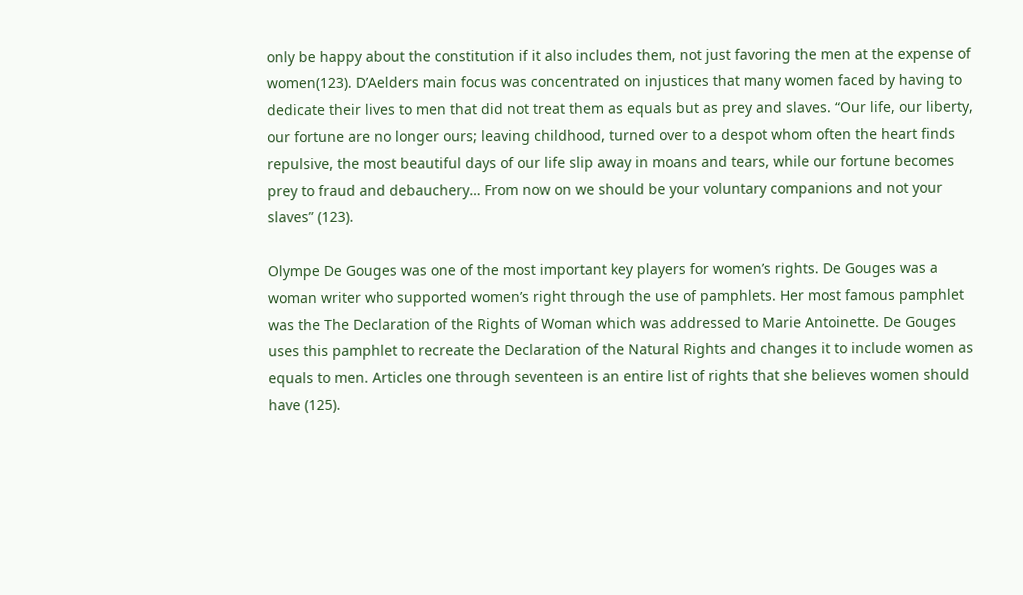only be happy about the constitution if it also includes them, not just favoring the men at the expense of women(123). D’Aelders main focus was concentrated on injustices that many women faced by having to dedicate their lives to men that did not treat them as equals but as prey and slaves. “Our life, our liberty, our fortune are no longer ours; leaving childhood, turned over to a despot whom often the heart finds repulsive, the most beautiful days of our life slip away in moans and tears, while our fortune becomes prey to fraud and debauchery… From now on we should be your voluntary companions and not your slaves” (123).

Olympe De Gouges was one of the most important key players for women’s rights. De Gouges was a woman writer who supported women’s right through the use of pamphlets. Her most famous pamphlet was the The Declaration of the Rights of Woman which was addressed to Marie Antoinette. De Gouges uses this pamphlet to recreate the Declaration of the Natural Rights and changes it to include women as equals to men. Articles one through seventeen is an entire list of rights that she believes women should have (125).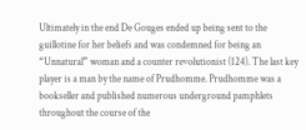Ultimately in the end De Gouges ended up being sent to the guillotine for her beliefs and was condemned for being an “Unnatural” woman and a counter revolutionist (124). The last key player is a man by the name of Prudhomme. Prudhomme was a bookseller and published numerous underground pamphlets throughout the course of the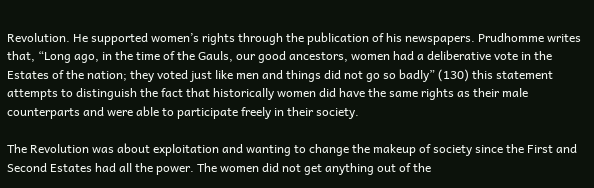Revolution. He supported women’s rights through the publication of his newspapers. Prudhomme writes that, “Long ago, in the time of the Gauls, our good ancestors, women had a deliberative vote in the Estates of the nation; they voted just like men and things did not go so badly” (130) this statement attempts to distinguish the fact that historically women did have the same rights as their male counterparts and were able to participate freely in their society.

The Revolution was about exploitation and wanting to change the makeup of society since the First and Second Estates had all the power. The women did not get anything out of the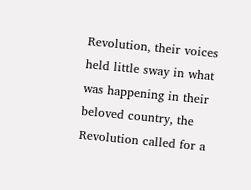Revolution, their voices held little sway in what was happening in their beloved country, the Revolution called for a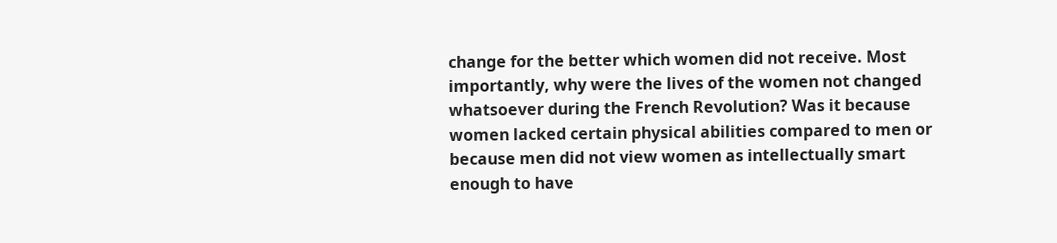change for the better which women did not receive. Most importantly, why were the lives of the women not changed whatsoever during the French Revolution? Was it because women lacked certain physical abilities compared to men or because men did not view women as intellectually smart enough to have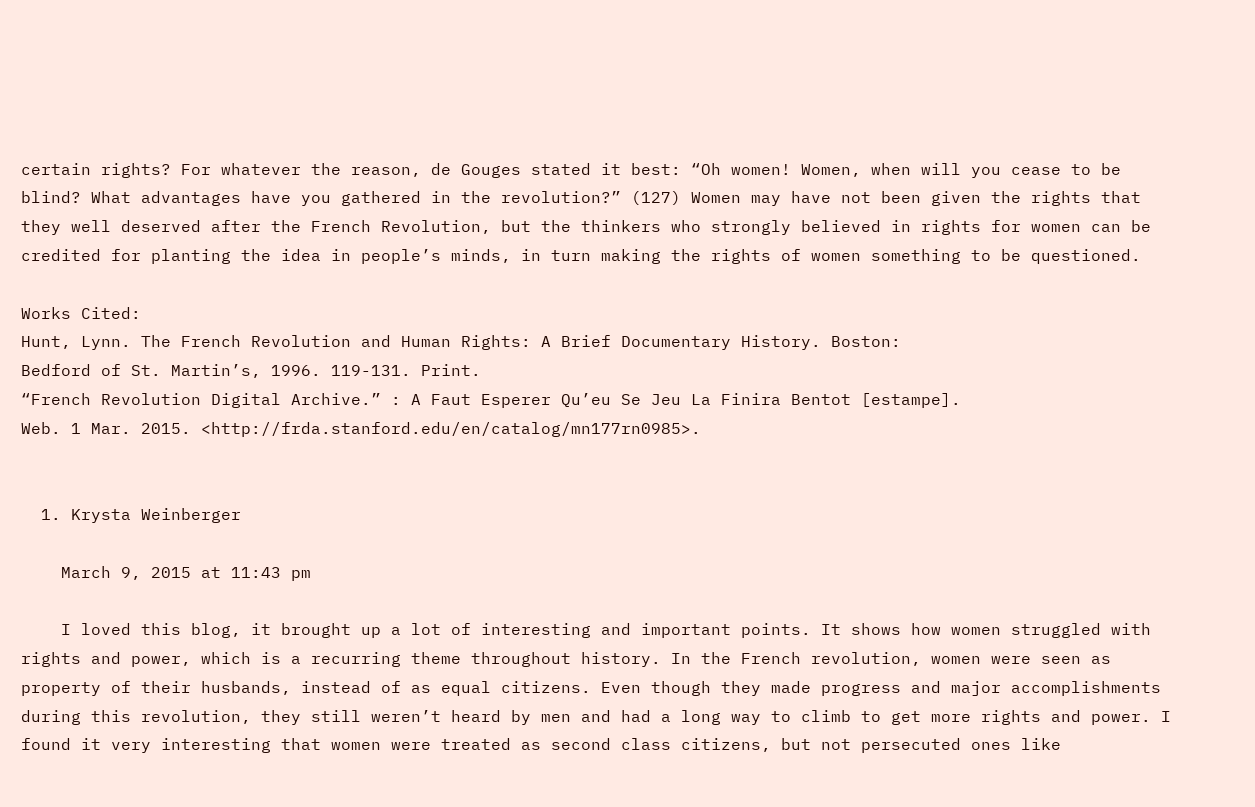certain rights? For whatever the reason, de Gouges stated it best: “Oh women! Women, when will you cease to be blind? What advantages have you gathered in the revolution?” (127) Women may have not been given the rights that they well deserved after the French Revolution, but the thinkers who strongly believed in rights for women can be credited for planting the idea in people’s minds, in turn making the rights of women something to be questioned.

Works Cited:
Hunt, Lynn. The French Revolution and Human Rights: A Brief Documentary History. Boston:
Bedford of St. Martin’s, 1996. 119-131. Print.
“French Revolution Digital Archive.” : A Faut Esperer Qu’eu Se Jeu La Finira Bentot [estampe].
Web. 1 Mar. 2015. <http://frda.stanford.edu/en/catalog/mn177rn0985>.


  1. Krysta Weinberger

    March 9, 2015 at 11:43 pm

    I loved this blog, it brought up a lot of interesting and important points. It shows how women struggled with rights and power, which is a recurring theme throughout history. In the French revolution, women were seen as property of their husbands, instead of as equal citizens. Even though they made progress and major accomplishments during this revolution, they still weren’t heard by men and had a long way to climb to get more rights and power. I found it very interesting that women were treated as second class citizens, but not persecuted ones like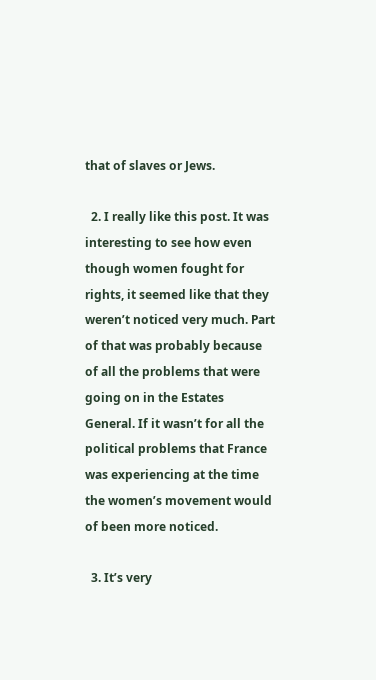that of slaves or Jews.

  2. I really like this post. It was interesting to see how even though women fought for rights, it seemed like that they weren’t noticed very much. Part of that was probably because of all the problems that were going on in the Estates General. If it wasn’t for all the political problems that France was experiencing at the time the women’s movement would of been more noticed.

  3. It’s very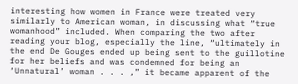interesting how women in France were treated very similarly to American woman, in discussing what “true womanhood” included. When comparing the two after reading your blog, especially the line, “ultimately in the end De Gouges ended up being sent to the guillotine for her beliefs and was condemned for being an ‘Unnatural’ woman . . . ,” it became apparent of the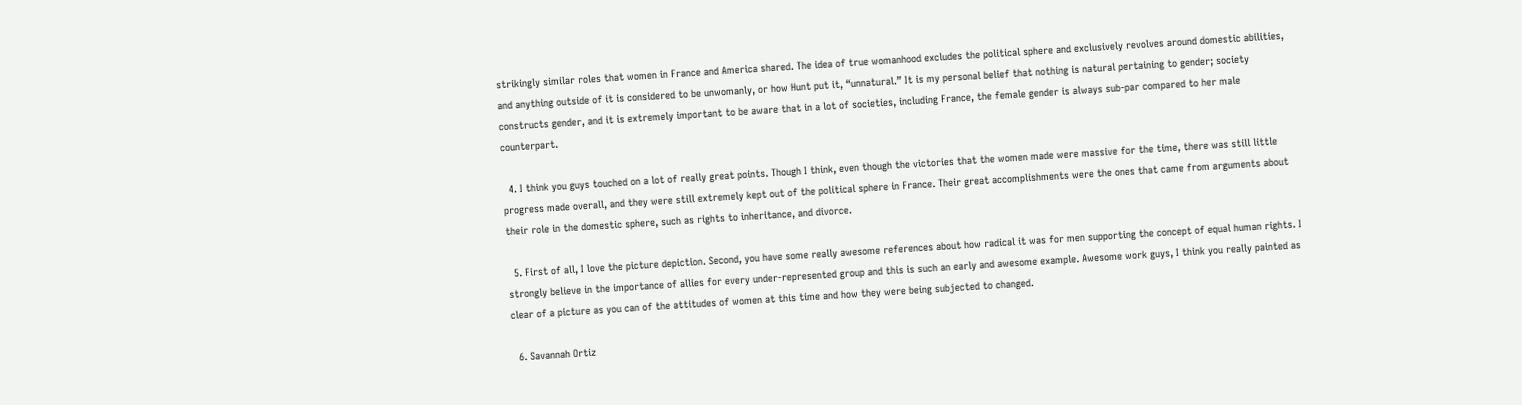strikingly similar roles that women in France and America shared. The idea of true womanhood excludes the political sphere and exclusively revolves around domestic abilities, and anything outside of it is considered to be unwomanly, or how Hunt put it, “unnatural.” It is my personal belief that nothing is natural pertaining to gender; society constructs gender, and it is extremely important to be aware that in a lot of societies, including France, the female gender is always sub-par compared to her male counterpart.

  4. I think you guys touched on a lot of really great points. Though I think, even though the victories that the women made were massive for the time, there was still little progress made overall, and they were still extremely kept out of the political sphere in France. Their great accomplishments were the ones that came from arguments about their role in the domestic sphere, such as rights to inheritance, and divorce.

  5. First of all, I love the picture depiction. Second, you have some really awesome references about how radical it was for men supporting the concept of equal human rights. I strongly believe in the importance of allies for every under-represented group and this is such an early and awesome example. Awesome work guys, I think you really painted as clear of a picture as you can of the attitudes of women at this time and how they were being subjected to changed.

  6. Savannah Ortiz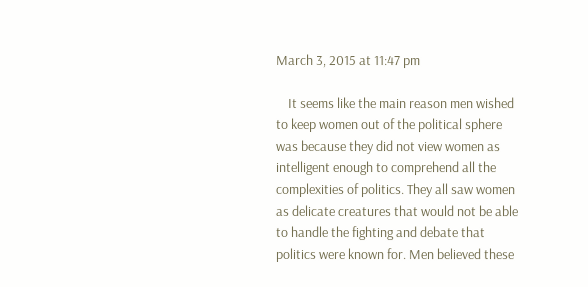March 3, 2015 at 11:47 pm

    It seems like the main reason men wished to keep women out of the political sphere was because they did not view women as intelligent enough to comprehend all the complexities of politics. They all saw women as delicate creatures that would not be able to handle the fighting and debate that politics were known for. Men believed these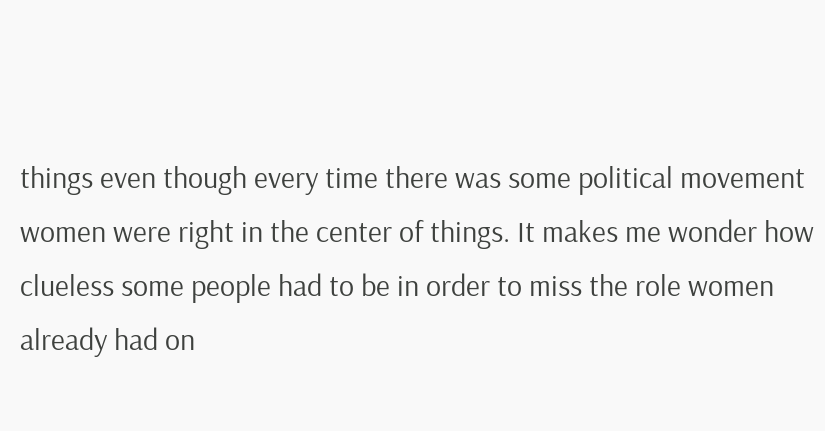things even though every time there was some political movement women were right in the center of things. It makes me wonder how clueless some people had to be in order to miss the role women already had on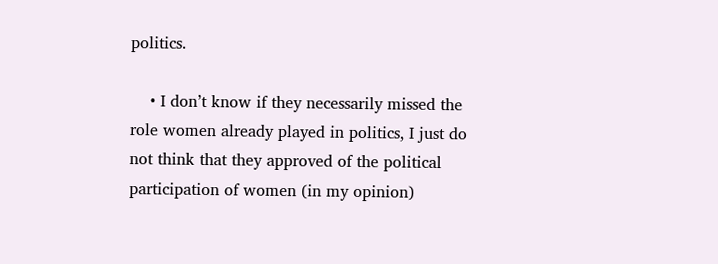politics.

    • I don’t know if they necessarily missed the role women already played in politics, I just do not think that they approved of the political participation of women (in my opinion)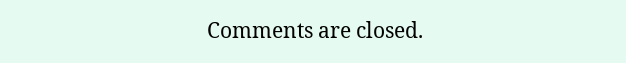Comments are closed.